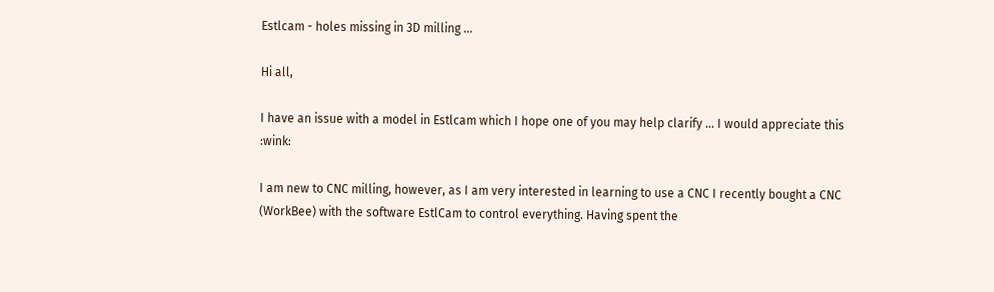Estlcam - holes missing in 3D milling ...

Hi all,

I have an issue with a model in Estlcam which I hope one of you may help clarify … I would appreciate this :wink:

I am new to CNC milling, however, as I am very interested in learning to use a CNC I recently bought a CNC (WorkBee) with the software EstlCam to control everything. Having spent the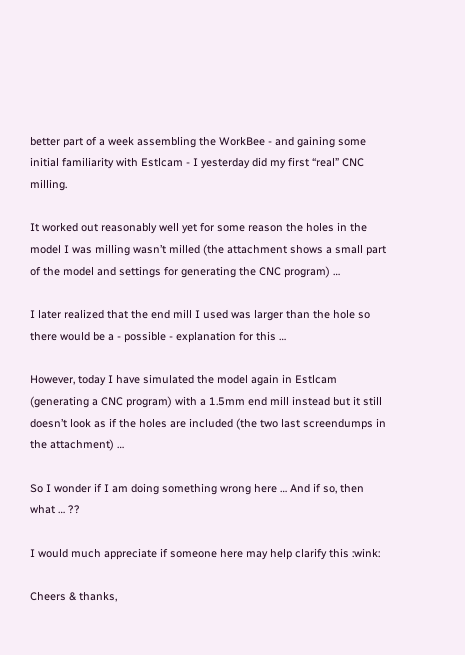better part of a week assembling the WorkBee - and gaining some initial familiarity with Estlcam - I yesterday did my first “real” CNC milling.

It worked out reasonably well yet for some reason the holes in the model I was milling wasn’t milled (the attachment shows a small part of the model and settings for generating the CNC program) …

I later realized that the end mill I used was larger than the hole so there would be a - possible - explanation for this …

However, today I have simulated the model again in Estlcam (generating a CNC program) with a 1.5mm end mill instead but it still doesn’t look as if the holes are included (the two last screendumps in the attachment) …

So I wonder if I am doing something wrong here … And if so, then what … ??

I would much appreciate if someone here may help clarify this :wink:

Cheers & thanks,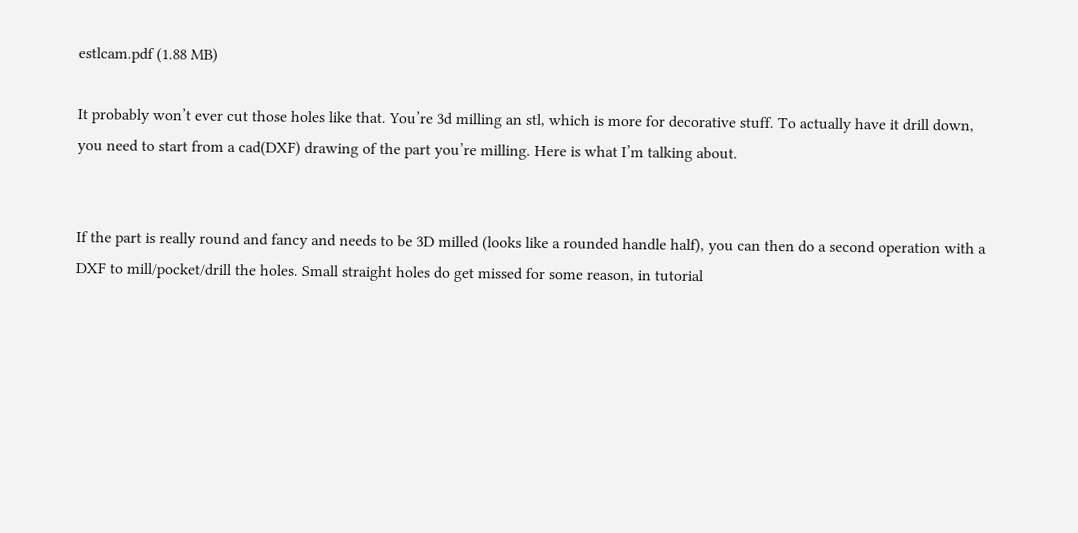estlcam.pdf (1.88 MB)

It probably won’t ever cut those holes like that. You’re 3d milling an stl, which is more for decorative stuff. To actually have it drill down, you need to start from a cad(DXF) drawing of the part you’re milling. Here is what I’m talking about.


If the part is really round and fancy and needs to be 3D milled (looks like a rounded handle half), you can then do a second operation with a DXF to mill/pocket/drill the holes. Small straight holes do get missed for some reason, in tutorial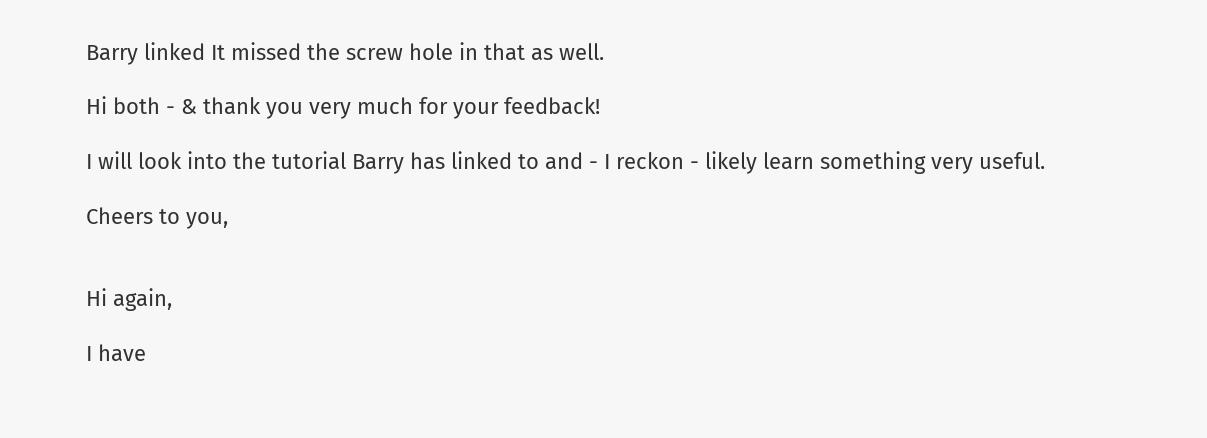Barry linked It missed the screw hole in that as well.

Hi both - & thank you very much for your feedback!

I will look into the tutorial Barry has linked to and - I reckon - likely learn something very useful.

Cheers to you,


Hi again,

I have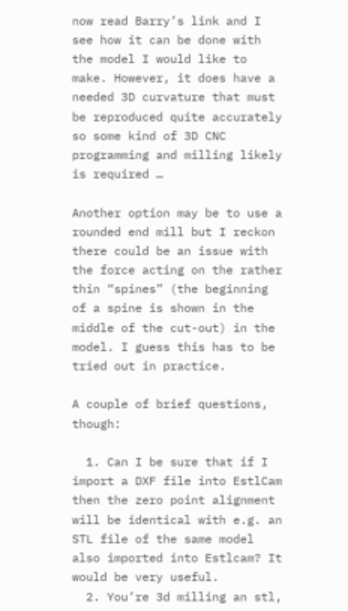now read Barry’s link and I see how it can be done with the model I would like to make. However, it does have a needed 3D curvature that must be reproduced quite accurately so some kind of 3D CNC programming and milling likely is required …

Another option may be to use a rounded end mill but I reckon there could be an issue with the force acting on the rather thin “spines” (the beginning of a spine is shown in the middle of the cut-out) in the model. I guess this has to be tried out in practice.

A couple of brief questions, though:

  1. Can I be sure that if I import a DXF file into EstlCam then the zero point alignment will be identical with e.g. an STL file of the same model also imported into Estlcam? It would be very useful.
  2. You’re 3d milling an stl,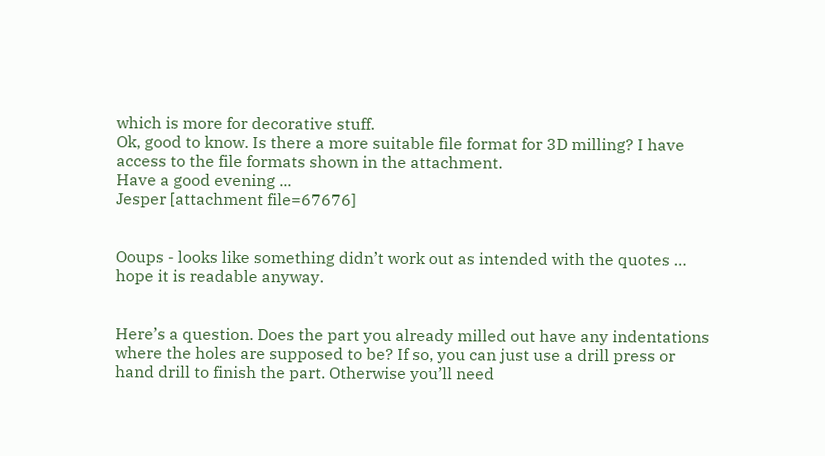which is more for decorative stuff.
Ok, good to know. Is there a more suitable file format for 3D milling? I have access to the file formats shown in the attachment.
Have a good evening ...
Jesper [attachment file=67676]


Ooups - looks like something didn’t work out as intended with the quotes … hope it is readable anyway.


Here’s a question. Does the part you already milled out have any indentations where the holes are supposed to be? If so, you can just use a drill press or hand drill to finish the part. Otherwise you’ll need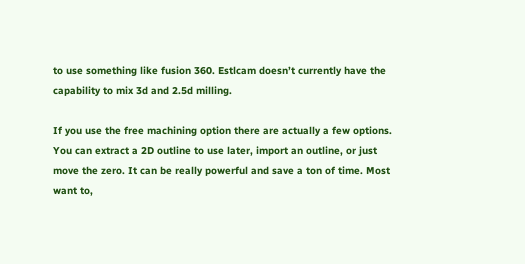to use something like fusion 360. Estlcam doesn’t currently have the capability to mix 3d and 2.5d milling.

If you use the free machining option there are actually a few options. You can extract a 2D outline to use later, import an outline, or just move the zero. It can be really powerful and save a ton of time. Most want to,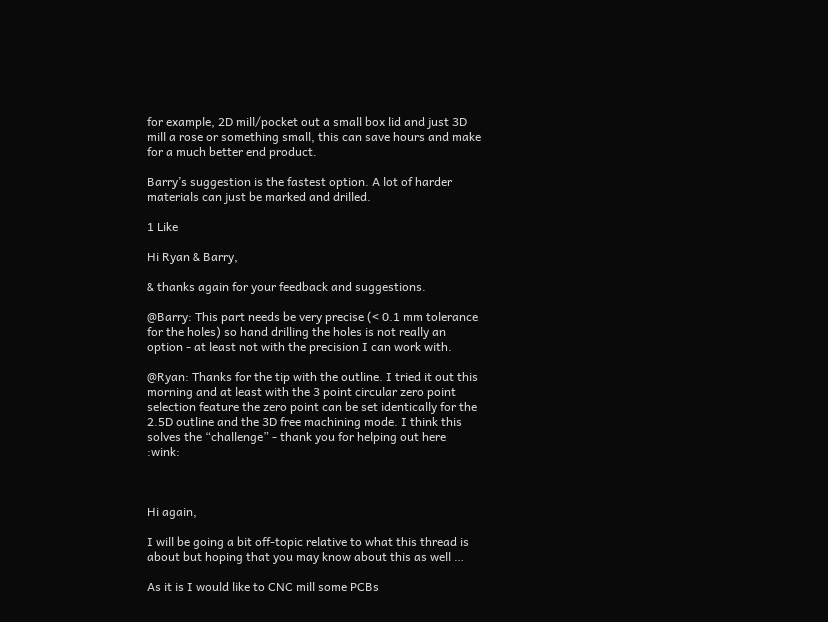for example, 2D mill/pocket out a small box lid and just 3D mill a rose or something small, this can save hours and make for a much better end product.

Barry’s suggestion is the fastest option. A lot of harder materials can just be marked and drilled.

1 Like

Hi Ryan & Barry,

& thanks again for your feedback and suggestions.

@Barry: This part needs be very precise (< 0.1 mm tolerance for the holes) so hand drilling the holes is not really an option - at least not with the precision I can work with.

@Ryan: Thanks for the tip with the outline. I tried it out this morning and at least with the 3 point circular zero point selection feature the zero point can be set identically for the 2.5D outline and the 3D free machining mode. I think this solves the “challenge” - thank you for helping out here :wink:



Hi again,

I will be going a bit off-topic relative to what this thread is about but hoping that you may know about this as well …

As it is I would like to CNC mill some PCBs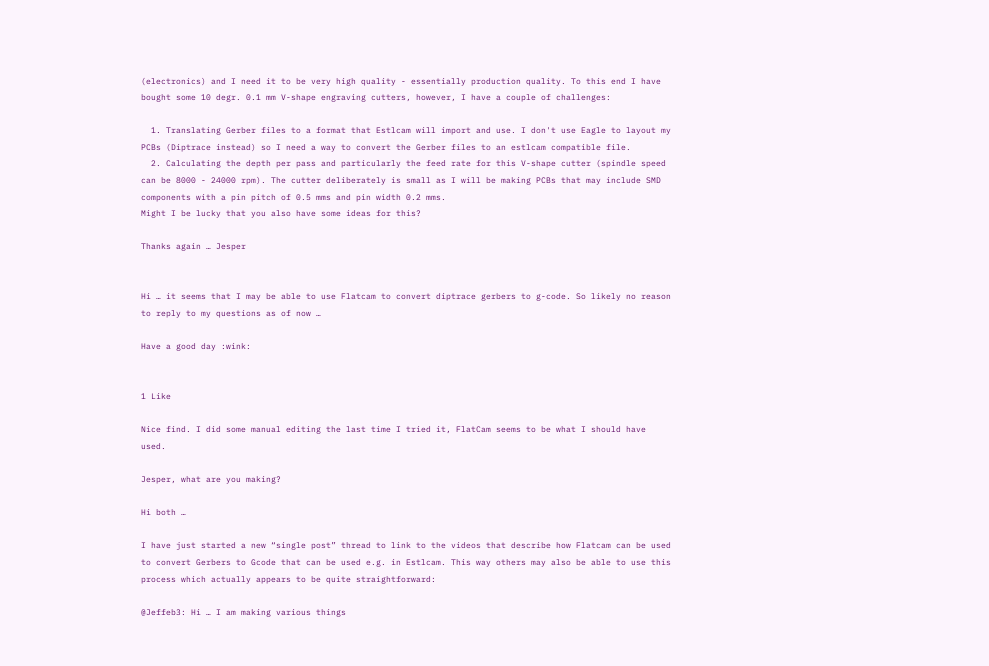(electronics) and I need it to be very high quality - essentially production quality. To this end I have bought some 10 degr. 0.1 mm V-shape engraving cutters, however, I have a couple of challenges:

  1. Translating Gerber files to a format that Estlcam will import and use. I don't use Eagle to layout my PCBs (Diptrace instead) so I need a way to convert the Gerber files to an estlcam compatible file.
  2. Calculating the depth per pass and particularly the feed rate for this V-shape cutter (spindle speed can be 8000 - 24000 rpm). The cutter deliberately is small as I will be making PCBs that may include SMD components with a pin pitch of 0.5 mms and pin width 0.2 mms.
Might I be lucky that you also have some ideas for this?

Thanks again … Jesper


Hi … it seems that I may be able to use Flatcam to convert diptrace gerbers to g-code. So likely no reason to reply to my questions as of now …

Have a good day :wink:


1 Like

Nice find. I did some manual editing the last time I tried it, FlatCam seems to be what I should have used.

Jesper, what are you making?

Hi both …

I have just started a new “single post” thread to link to the videos that describe how Flatcam can be used to convert Gerbers to Gcode that can be used e.g. in Estlcam. This way others may also be able to use this process which actually appears to be quite straightforward:

@Jeffeb3: Hi … I am making various things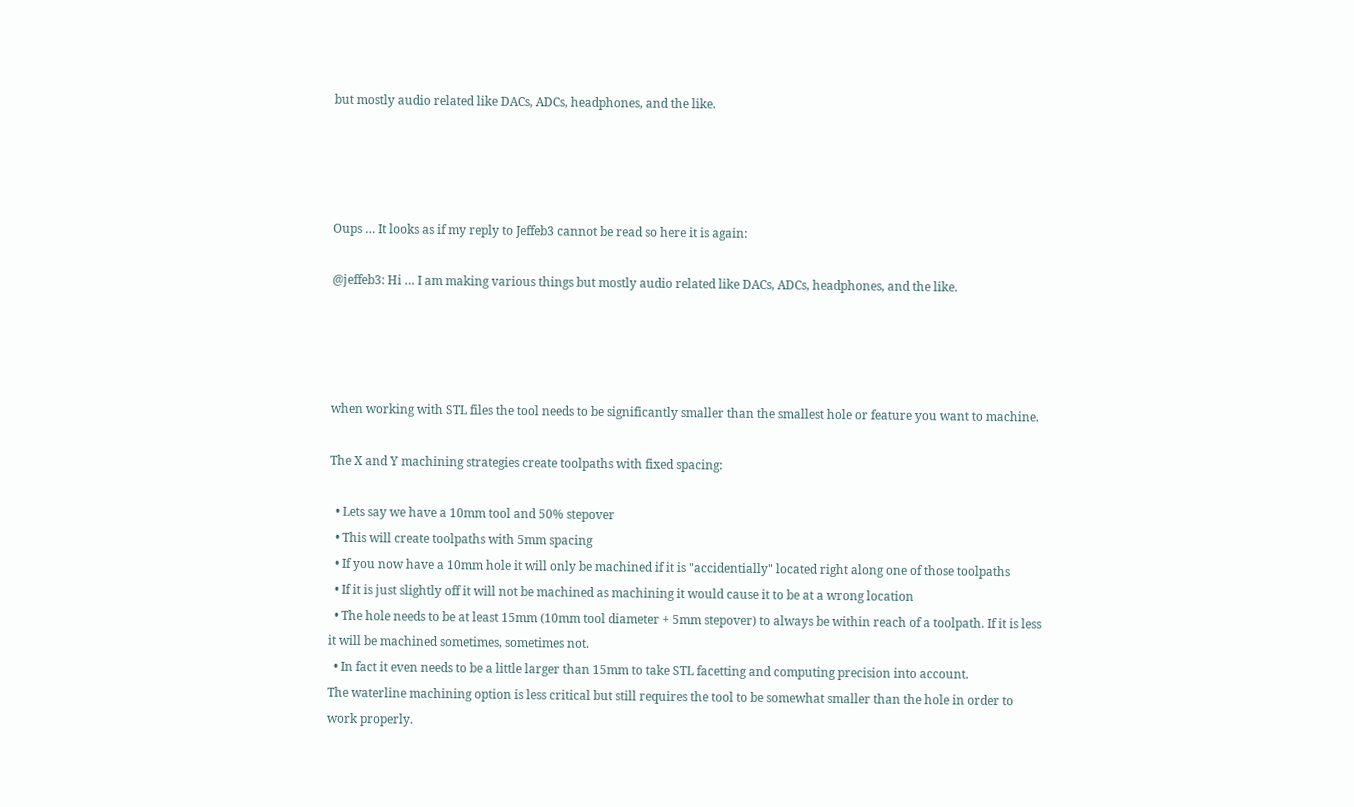but mostly audio related like DACs, ADCs, headphones, and the like.




Oups … It looks as if my reply to Jeffeb3 cannot be read so here it is again:

@jeffeb3: Hi … I am making various things but mostly audio related like DACs, ADCs, headphones, and the like.




when working with STL files the tool needs to be significantly smaller than the smallest hole or feature you want to machine.

The X and Y machining strategies create toolpaths with fixed spacing:

  • Lets say we have a 10mm tool and 50% stepover
  • This will create toolpaths with 5mm spacing
  • If you now have a 10mm hole it will only be machined if it is "accidentially" located right along one of those toolpaths
  • If it is just slightly off it will not be machined as machining it would cause it to be at a wrong location
  • The hole needs to be at least 15mm (10mm tool diameter + 5mm stepover) to always be within reach of a toolpath. If it is less it will be machined sometimes, sometimes not.
  • In fact it even needs to be a little larger than 15mm to take STL facetting and computing precision into account.
The waterline machining option is less critical but still requires the tool to be somewhat smaller than the hole in order to work properly.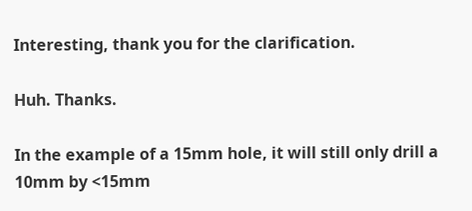Interesting, thank you for the clarification.

Huh. Thanks.

In the example of a 15mm hole, it will still only drill a 10mm by <15mm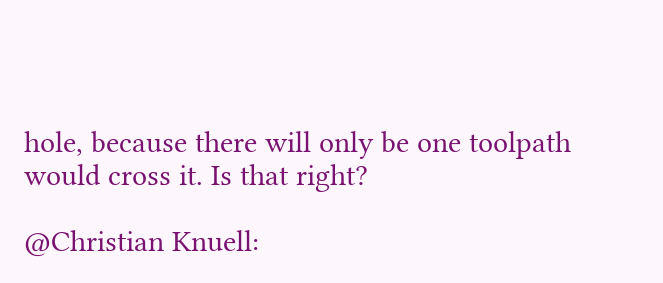hole, because there will only be one toolpath would cross it. Is that right?

@Christian Knuell: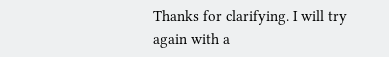Thanks for clarifying. I will try again with a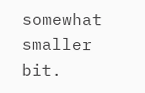somewhat smaller bit.